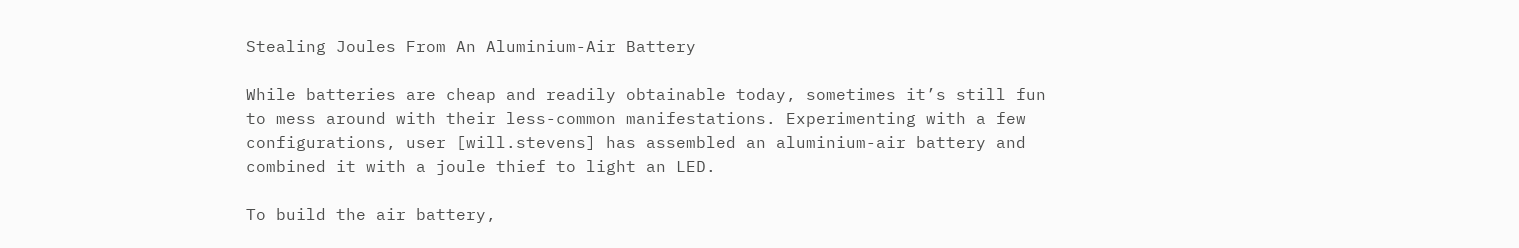Stealing Joules From An Aluminium-Air Battery

While batteries are cheap and readily obtainable today, sometimes it’s still fun to mess around with their less-common manifestations. Experimenting with a few configurations, user [will.stevens] has assembled an aluminium-air battery and combined it with a joule thief to light an LED.

To build the air battery,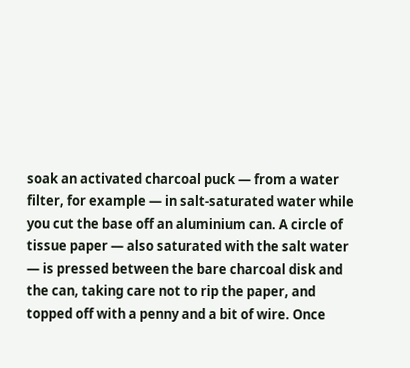soak an activated charcoal puck — from a water filter, for example — in salt-saturated water while you cut the base off an aluminium can. A circle of tissue paper — also saturated with the salt water — is pressed between the bare charcoal disk and the can, taking care not to rip the paper, and topped off with a penny and a bit of wire. Once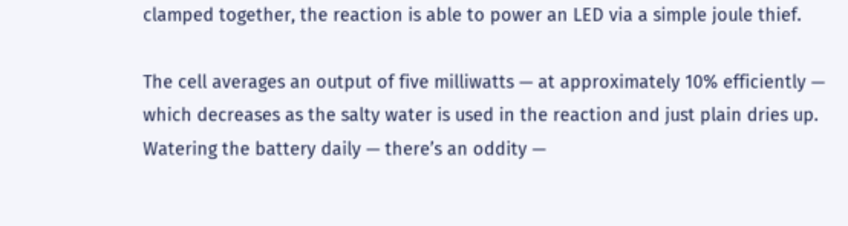clamped together, the reaction is able to power an LED via a simple joule thief.

The cell averages an output of five milliwatts — at approximately 10% efficiently — which decreases as the salty water is used in the reaction and just plain dries up. Watering the battery daily — there’s an oddity —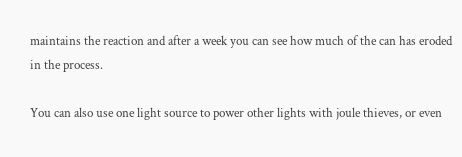maintains the reaction and after a week you can see how much of the can has eroded  in the process.

You can also use one light source to power other lights with joule thieves, or even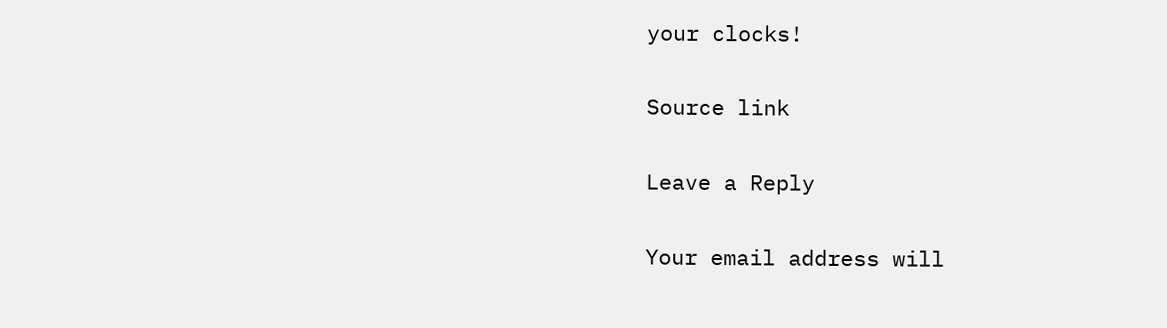your clocks!

Source link

Leave a Reply

Your email address will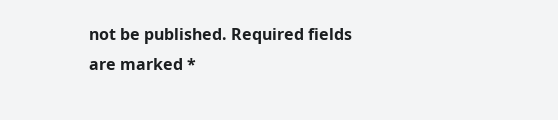not be published. Required fields are marked *